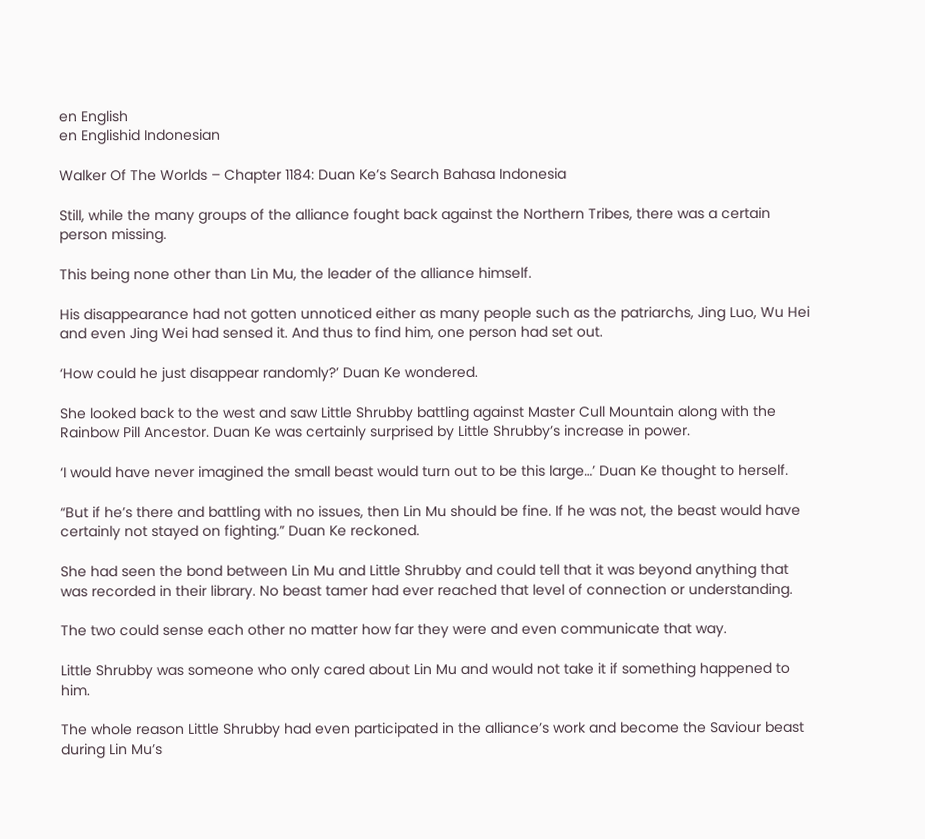en English
en Englishid Indonesian

Walker Of The Worlds – Chapter 1184: Duan Ke’s Search Bahasa Indonesia

Still, while the many groups of the alliance fought back against the Northern Tribes, there was a certain person missing.

This being none other than Lin Mu, the leader of the alliance himself.

His disappearance had not gotten unnoticed either as many people such as the patriarchs, Jing Luo, Wu Hei and even Jing Wei had sensed it. And thus to find him, one person had set out.

‘How could he just disappear randomly?’ Duan Ke wondered.

She looked back to the west and saw Little Shrubby battling against Master Cull Mountain along with the Rainbow Pill Ancestor. Duan Ke was certainly surprised by Little Shrubby’s increase in power.

‘I would have never imagined the small beast would turn out to be this large…’ Duan Ke thought to herself.

“But if he’s there and battling with no issues, then Lin Mu should be fine. If he was not, the beast would have certainly not stayed on fighting.” Duan Ke reckoned.

She had seen the bond between Lin Mu and Little Shrubby and could tell that it was beyond anything that was recorded in their library. No beast tamer had ever reached that level of connection or understanding.

The two could sense each other no matter how far they were and even communicate that way.

Little Shrubby was someone who only cared about Lin Mu and would not take it if something happened to him.

The whole reason Little Shrubby had even participated in the alliance’s work and become the Saviour beast during Lin Mu’s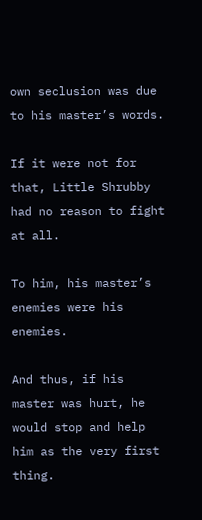own seclusion was due to his master’s words.

If it were not for that, Little Shrubby had no reason to fight at all.

To him, his master’s enemies were his enemies.

And thus, if his master was hurt, he would stop and help him as the very first thing.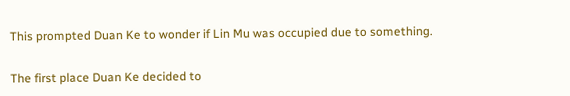This prompted Duan Ke to wonder if Lin Mu was occupied due to something.

The first place Duan Ke decided to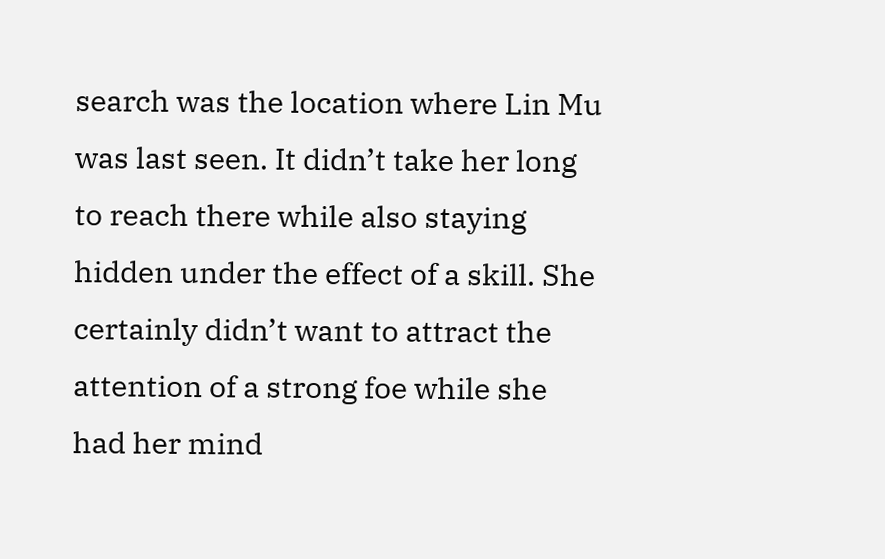search was the location where Lin Mu was last seen. It didn’t take her long to reach there while also staying hidden under the effect of a skill. She certainly didn’t want to attract the attention of a strong foe while she had her mind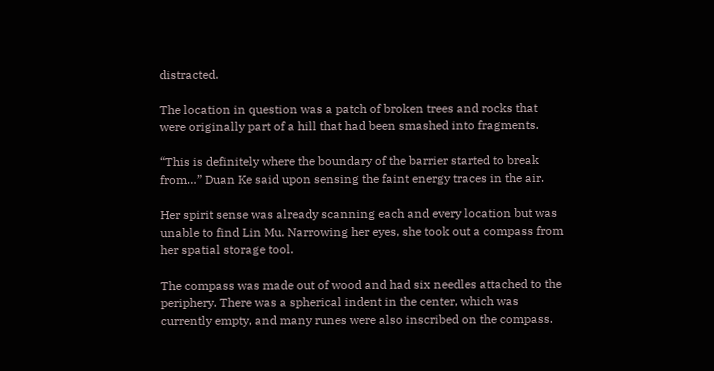distracted.

The location in question was a patch of broken trees and rocks that were originally part of a hill that had been smashed into fragments.

“This is definitely where the boundary of the barrier started to break from…” Duan Ke said upon sensing the faint energy traces in the air.

Her spirit sense was already scanning each and every location but was unable to find Lin Mu. Narrowing her eyes, she took out a compass from her spatial storage tool.

The compass was made out of wood and had six needles attached to the periphery. There was a spherical indent in the center, which was currently empty, and many runes were also inscribed on the compass.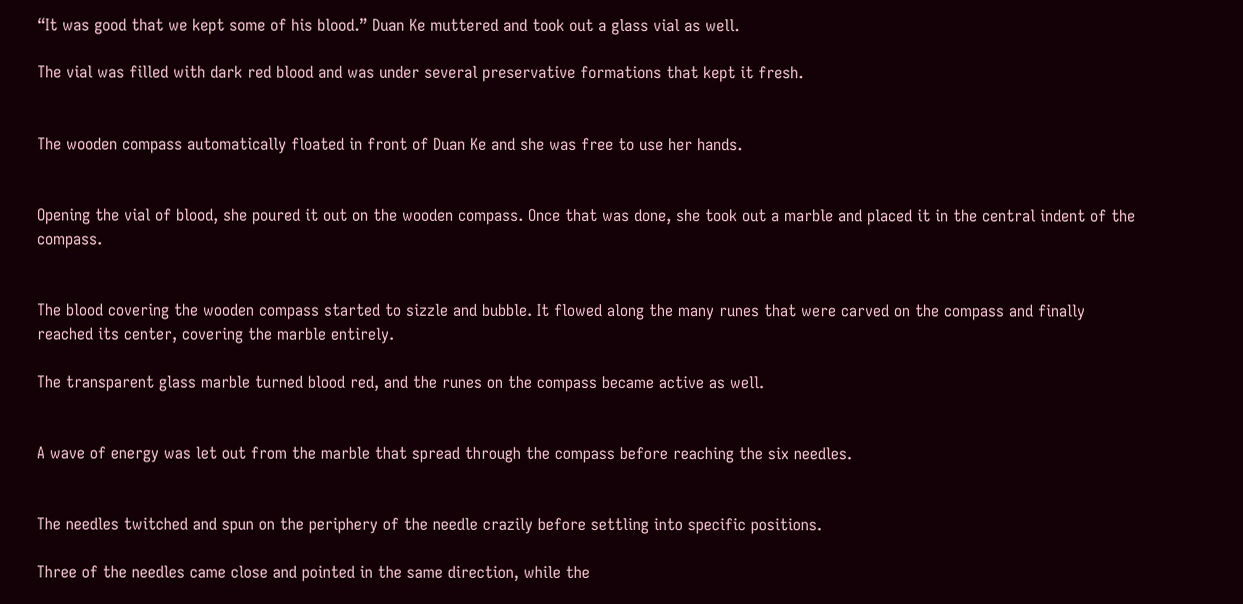“It was good that we kept some of his blood.” Duan Ke muttered and took out a glass vial as well.

The vial was filled with dark red blood and was under several preservative formations that kept it fresh.


The wooden compass automatically floated in front of Duan Ke and she was free to use her hands.


Opening the vial of blood, she poured it out on the wooden compass. Once that was done, she took out a marble and placed it in the central indent of the compass.


The blood covering the wooden compass started to sizzle and bubble. It flowed along the many runes that were carved on the compass and finally reached its center, covering the marble entirely.

The transparent glass marble turned blood red, and the runes on the compass became active as well.


A wave of energy was let out from the marble that spread through the compass before reaching the six needles.


The needles twitched and spun on the periphery of the needle crazily before settling into specific positions.

Three of the needles came close and pointed in the same direction, while the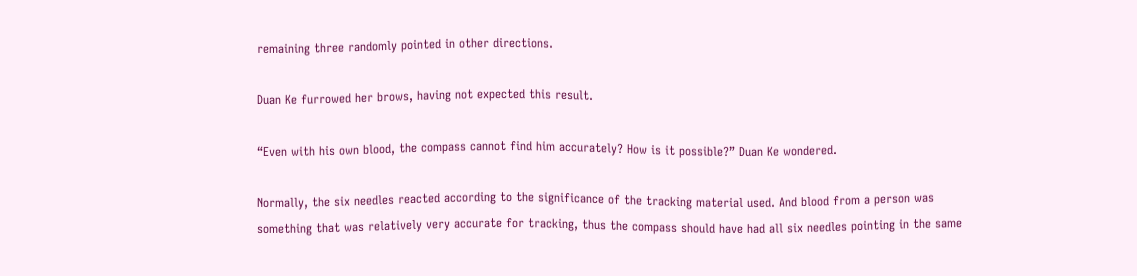remaining three randomly pointed in other directions.

Duan Ke furrowed her brows, having not expected this result.

“Even with his own blood, the compass cannot find him accurately? How is it possible?” Duan Ke wondered.

Normally, the six needles reacted according to the significance of the tracking material used. And blood from a person was something that was relatively very accurate for tracking, thus the compass should have had all six needles pointing in the same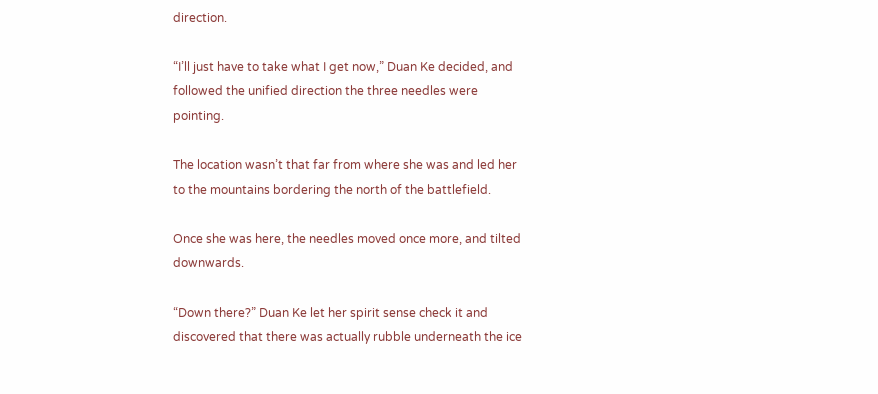direction.

“I’ll just have to take what I get now,” Duan Ke decided, and followed the unified direction the three needles were pointing.

The location wasn’t that far from where she was and led her to the mountains bordering the north of the battlefield.

Once she was here, the needles moved once more, and tilted downwards.

“Down there?” Duan Ke let her spirit sense check it and discovered that there was actually rubble underneath the ice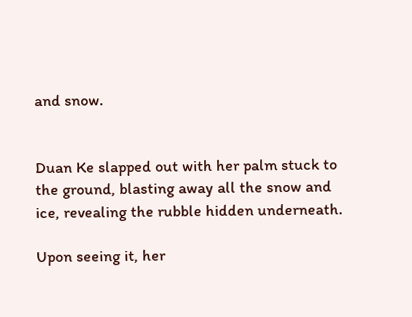and snow.


Duan Ke slapped out with her palm stuck to the ground, blasting away all the snow and ice, revealing the rubble hidden underneath.

Upon seeing it, her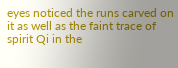eyes noticed the runs carved on it as well as the faint trace of spirit Qi in the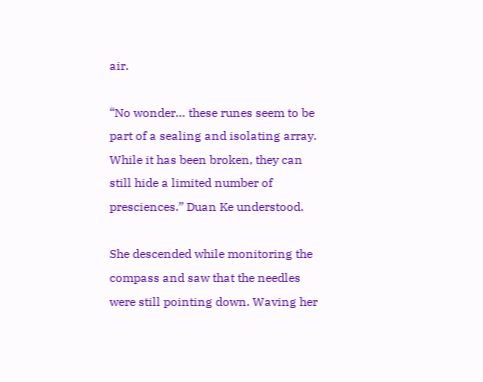air.

“No wonder… these runes seem to be part of a sealing and isolating array. While it has been broken, they can still hide a limited number of presciences.” Duan Ke understood.

She descended while monitoring the compass and saw that the needles were still pointing down. Waving her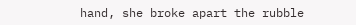hand, she broke apart the rubble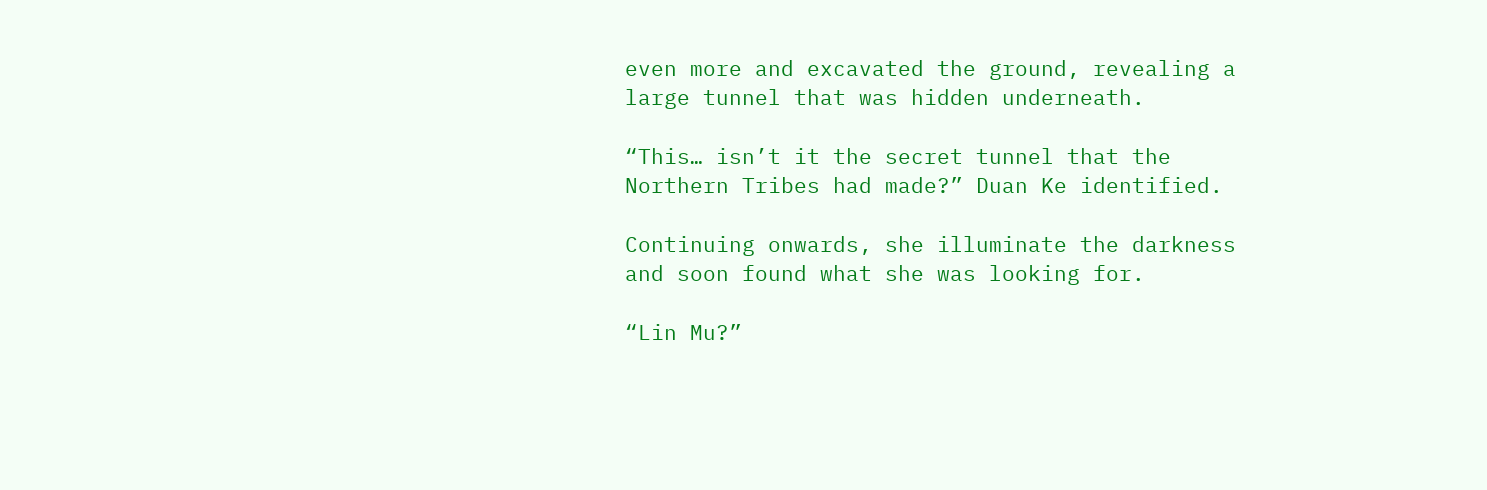even more and excavated the ground, revealing a large tunnel that was hidden underneath.

“This… isn’t it the secret tunnel that the Northern Tribes had made?” Duan Ke identified.

Continuing onwards, she illuminate the darkness and soon found what she was looking for.

“Lin Mu?”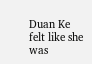Duan Ke felt like she was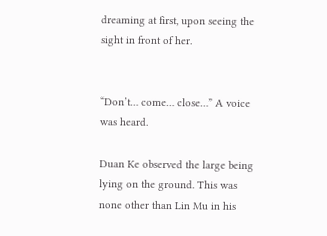dreaming at first, upon seeing the sight in front of her.


“Don’t… come… close…” A voice was heard.

Duan Ke observed the large being lying on the ground. This was none other than Lin Mu in his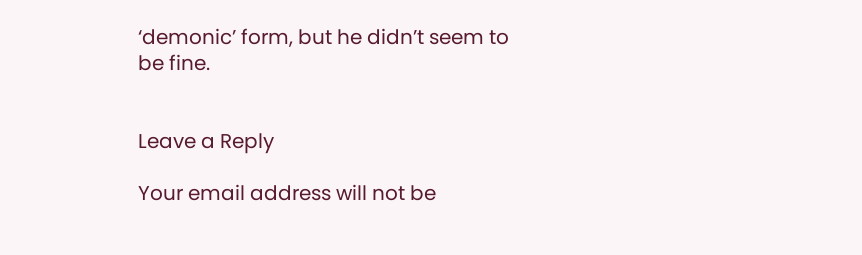‘demonic’ form, but he didn’t seem to be fine.


Leave a Reply

Your email address will not be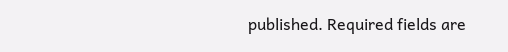published. Required fields are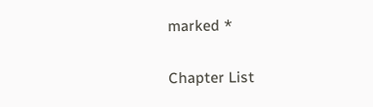marked *

Chapter List